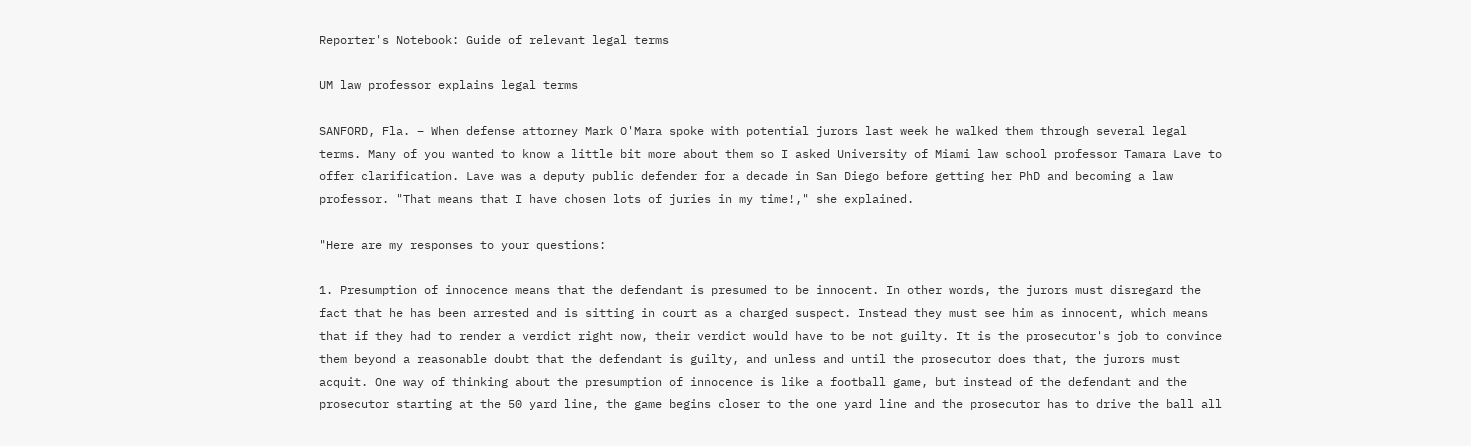Reporter's Notebook: Guide of relevant legal terms

UM law professor explains legal terms

SANFORD, Fla. – When defense attorney Mark O'Mara spoke with potential jurors last week he walked them through several legal terms. Many of you wanted to know a little bit more about them so I asked University of Miami law school professor Tamara Lave to offer clarification. Lave was a deputy public defender for a decade in San Diego before getting her PhD and becoming a law professor. "That means that I have chosen lots of juries in my time!," she explained.

"Here are my responses to your questions:

1. Presumption of innocence means that the defendant is presumed to be innocent. In other words, the jurors must disregard the fact that he has been arrested and is sitting in court as a charged suspect. Instead they must see him as innocent, which means that if they had to render a verdict right now, their verdict would have to be not guilty. It is the prosecutor's job to convince them beyond a reasonable doubt that the defendant is guilty, and unless and until the prosecutor does that, the jurors must acquit. One way of thinking about the presumption of innocence is like a football game, but instead of the defendant and the prosecutor starting at the 50 yard line, the game begins closer to the one yard line and the prosecutor has to drive the ball all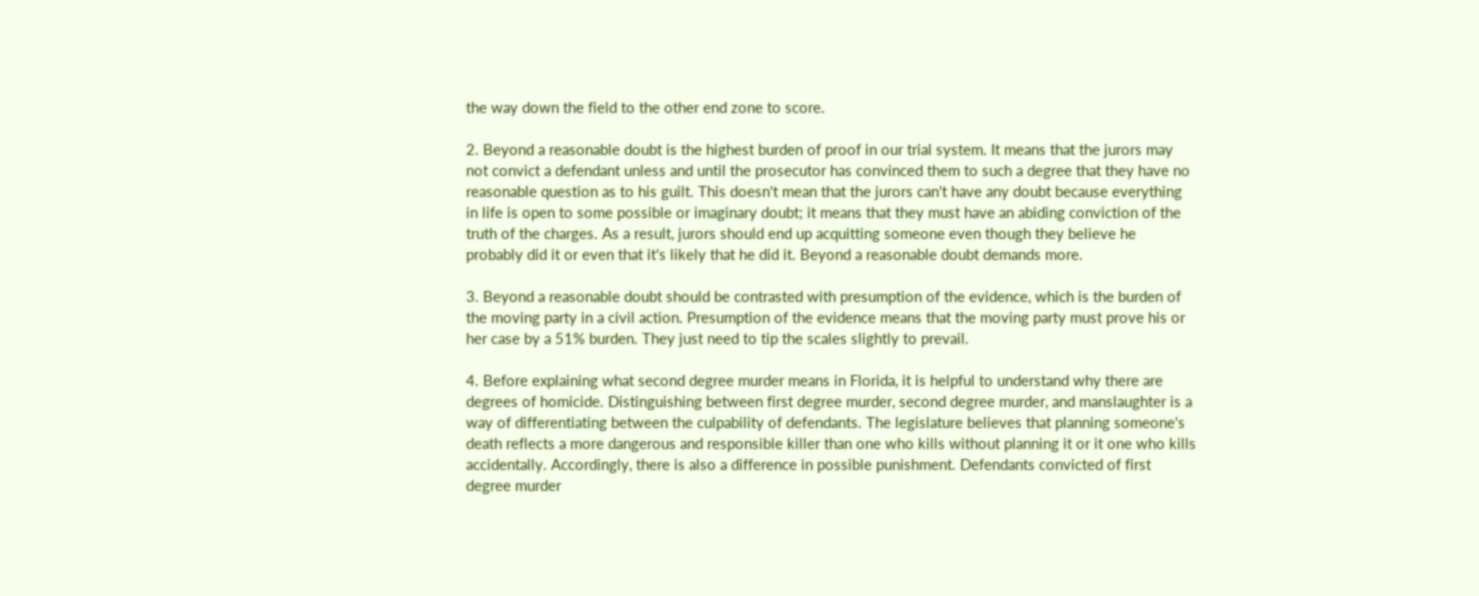the way down the field to the other end zone to score.

2. Beyond a reasonable doubt is the highest burden of proof in our trial system. It means that the jurors may not convict a defendant unless and until the prosecutor has convinced them to such a degree that they have no reasonable question as to his guilt. This doesn't mean that the jurors can't have any doubt because everything in life is open to some possible or imaginary doubt; it means that they must have an abiding conviction of the truth of the charges. As a result, jurors should end up acquitting someone even though they believe he probably did it or even that it's likely that he did it. Beyond a reasonable doubt demands more.

3. Beyond a reasonable doubt should be contrasted with presumption of the evidence, which is the burden of the moving party in a civil action. Presumption of the evidence means that the moving party must prove his or her case by a 51% burden. They just need to tip the scales slightly to prevail.

4. Before explaining what second degree murder means in Florida, it is helpful to understand why there are degrees of homicide. Distinguishing between first degree murder, second degree murder, and manslaughter is a way of differentiating between the culpability of defendants. The legislature believes that planning someone's death reflects a more dangerous and responsible killer than one who kills without planning it or it one who kills accidentally. Accordingly, there is also a difference in possible punishment. Defendants convicted of first degree murder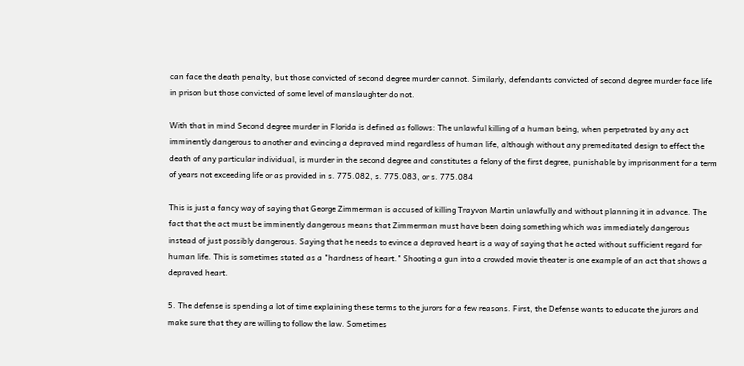can face the death penalty, but those convicted of second degree murder cannot. Similarly, defendants convicted of second degree murder face life in prison but those convicted of some level of manslaughter do not.

With that in mind Second degree murder in Florida is defined as follows: The unlawful killing of a human being, when perpetrated by any act imminently dangerous to another and evincing a depraved mind regardless of human life, although without any premeditated design to effect the death of any particular individual, is murder in the second degree and constitutes a felony of the first degree, punishable by imprisonment for a term of years not exceeding life or as provided in s. 775.082, s. 775.083, or s. 775.084

This is just a fancy way of saying that George Zimmerman is accused of killing Trayvon Martin unlawfully and without planning it in advance. The fact that the act must be imminently dangerous means that Zimmerman must have been doing something which was immediately dangerous instead of just possibly dangerous. Saying that he needs to evince a depraved heart is a way of saying that he acted without sufficient regard for human life. This is sometimes stated as a "hardness of heart." Shooting a gun into a crowded movie theater is one example of an act that shows a depraved heart.

5. The defense is spending a lot of time explaining these terms to the jurors for a few reasons. First, the Defense wants to educate the jurors and make sure that they are willing to follow the law. Sometimes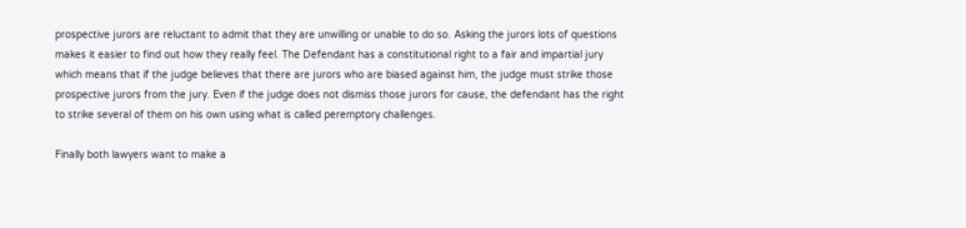prospective jurors are reluctant to admit that they are unwilling or unable to do so. Asking the jurors lots of questions makes it easier to find out how they really feel. The Defendant has a constitutional right to a fair and impartial jury which means that if the judge believes that there are jurors who are biased against him, the judge must strike those prospective jurors from the jury. Even if the judge does not dismiss those jurors for cause, the defendant has the right to strike several of them on his own using what is called peremptory challenges.

Finally both lawyers want to make a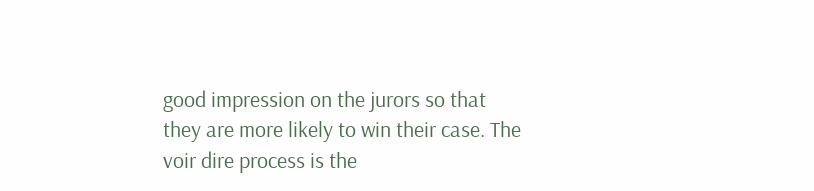good impression on the jurors so that they are more likely to win their case. The voir dire process is the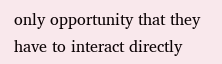only opportunity that they have to interact directly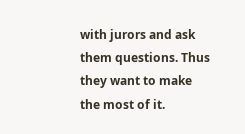with jurors and ask them questions. Thus they want to make the most of it.